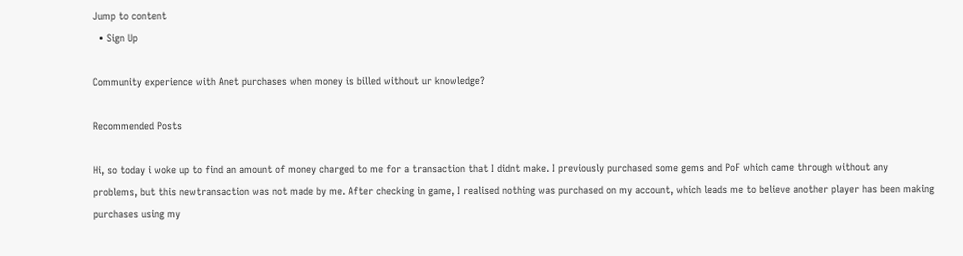Jump to content
  • Sign Up

Community experience with Anet purchases when money is billed without ur knowledge?

Recommended Posts

Hi, so today i woke up to find an amount of money charged to me for a transaction that I didnt make. I previously purchased some gems and PoF which came through without any problems, but this newtransaction was not made by me. After checking in game, I realised nothing was purchased on my account, which leads me to believe another player has been making purchases using my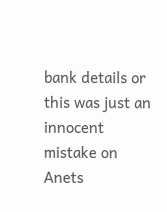bank details or this was just an innocent mistake on Anets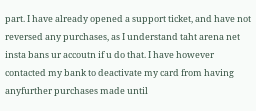part. I have already opened a support ticket, and have not reversed any purchases, as I understand taht arena net insta bans ur accoutn if u do that. I have however contacted my bank to deactivate my card from having anyfurther purchases made until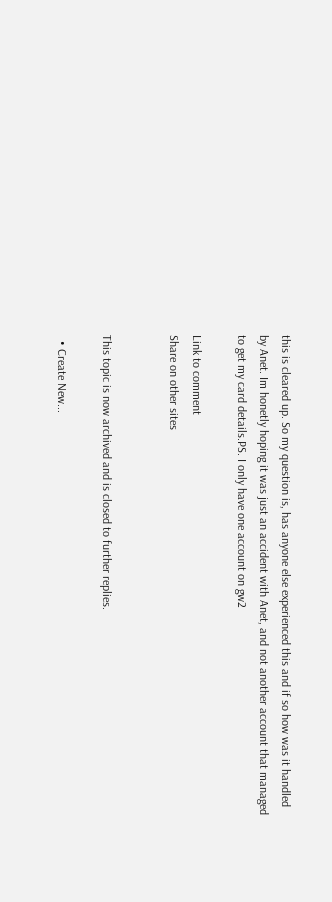this is cleared up. So my question is, has anyone else experienced this and if so how was it handled by Anet. Im honetly hoping it was just an accident with Anet, and not another account that managed to get my card details.PS. I only have one account on gw2

Link to comment
Share on other sites


This topic is now archived and is closed to further replies.

  • Create New...